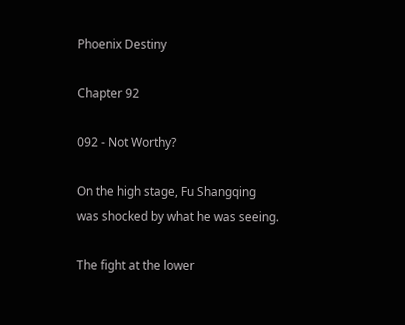Phoenix Destiny

Chapter 92

092 - Not Worthy?

On the high stage, Fu Shangqing was shocked by what he was seeing.

The fight at the lower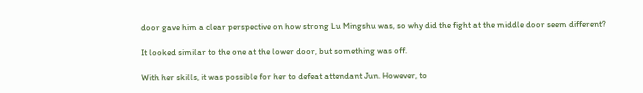door gave him a clear perspective on how strong Lu Mingshu was, so why did the fight at the middle door seem different?

It looked similar to the one at the lower door, but something was off.

With her skills, it was possible for her to defeat attendant Jun. However, to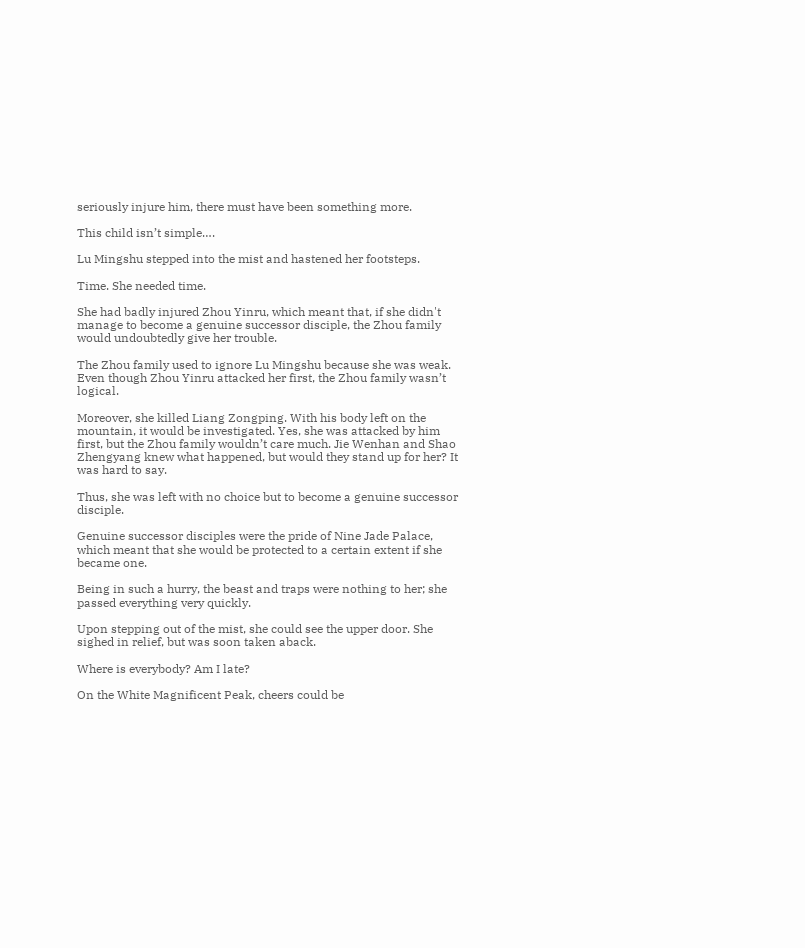seriously injure him, there must have been something more.

This child isn’t simple….

Lu Mingshu stepped into the mist and hastened her footsteps.

Time. She needed time.

She had badly injured Zhou Yinru, which meant that, if she didn't manage to become a genuine successor disciple, the Zhou family would undoubtedly give her trouble.

The Zhou family used to ignore Lu Mingshu because she was weak. Even though Zhou Yinru attacked her first, the Zhou family wasn’t logical.

Moreover, she killed Liang Zongping. With his body left on the mountain, it would be investigated. Yes, she was attacked by him first, but the Zhou family wouldn’t care much. Jie Wenhan and Shao Zhengyang knew what happened, but would they stand up for her? It was hard to say.

Thus, she was left with no choice but to become a genuine successor disciple.

Genuine successor disciples were the pride of Nine Jade Palace, which meant that she would be protected to a certain extent if she became one.

Being in such a hurry, the beast and traps were nothing to her; she passed everything very quickly.

Upon stepping out of the mist, she could see the upper door. She sighed in relief, but was soon taken aback.

Where is everybody? Am I late?

On the White Magnificent Peak, cheers could be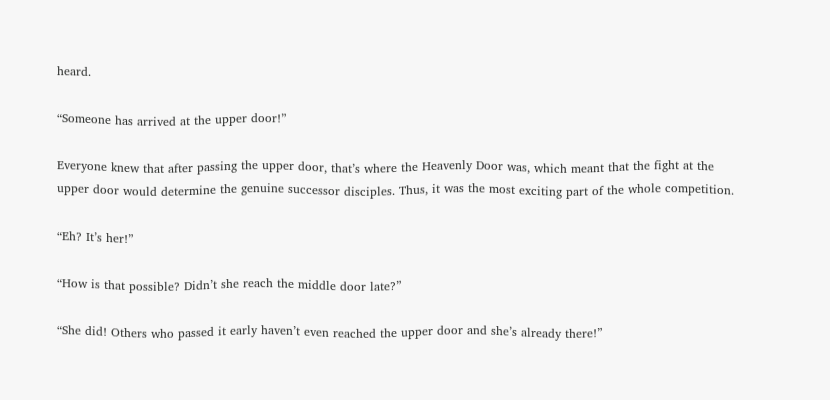heard.

“Someone has arrived at the upper door!”

Everyone knew that after passing the upper door, that’s where the Heavenly Door was, which meant that the fight at the upper door would determine the genuine successor disciples. Thus, it was the most exciting part of the whole competition.

“Eh? It’s her!”

“How is that possible? Didn’t she reach the middle door late?”

“She did! Others who passed it early haven’t even reached the upper door and she’s already there!”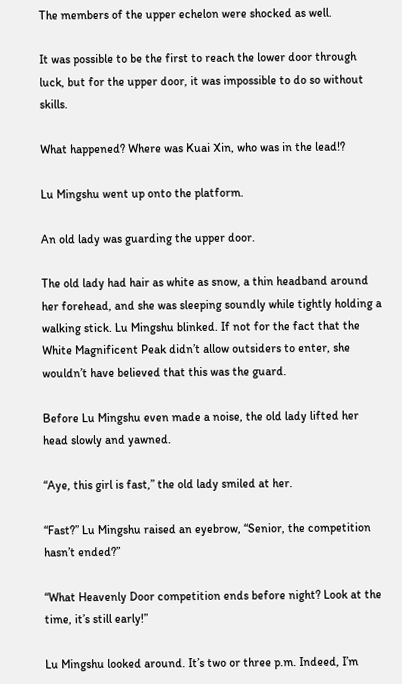The members of the upper echelon were shocked as well.

It was possible to be the first to reach the lower door through luck, but for the upper door, it was impossible to do so without skills.

What happened? Where was Kuai Xin, who was in the lead!?

Lu Mingshu went up onto the platform.

An old lady was guarding the upper door.

The old lady had hair as white as snow, a thin headband around her forehead, and she was sleeping soundly while tightly holding a walking stick. Lu Mingshu blinked. If not for the fact that the White Magnificent Peak didn’t allow outsiders to enter, she wouldn’t have believed that this was the guard.

Before Lu Mingshu even made a noise, the old lady lifted her head slowly and yawned.

“Aye, this girl is fast,” the old lady smiled at her.

“Fast?” Lu Mingshu raised an eyebrow, “Senior, the competition hasn’t ended?”

“What Heavenly Door competition ends before night? Look at the time, it’s still early!”

Lu Mingshu looked around. It’s two or three p.m. Indeed, I’m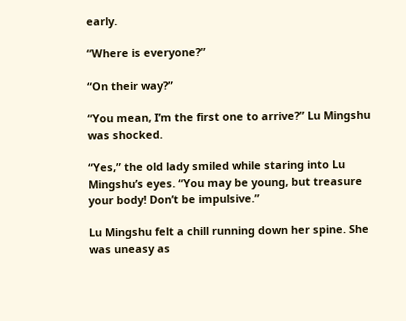early.

“Where is everyone?”

“On their way?”

“You mean, I’m the first one to arrive?” Lu Mingshu was shocked.

“Yes,” the old lady smiled while staring into Lu Mingshu’s eyes. “You may be young, but treasure your body! Don’t be impulsive.”

Lu Mingshu felt a chill running down her spine. She was uneasy as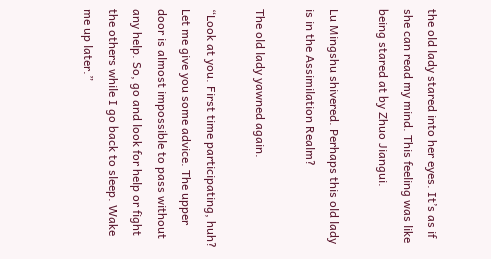the old lady stared into her eyes. It’s as if she can read my mind. This feeling was like being stared at by Zhuo Jiangui.

Lu Mingshu shivered. Perhaps this old lady is in the Assimilation Realm?

The old lady yawned again.

“Look at you. First time participating, huh? Let me give you some advice. The upper door is almost impossible to pass without any help. So, go and look for help or fight the others while I go back to sleep. Wake me up later.”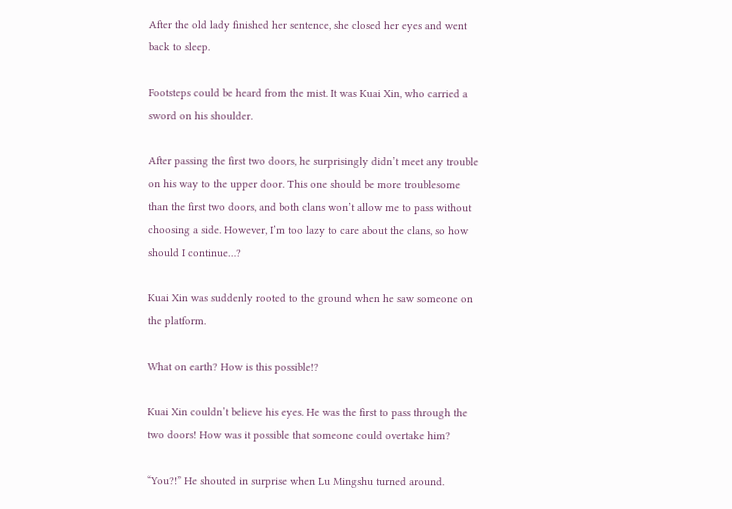After the old lady finished her sentence, she closed her eyes and went back to sleep.

Footsteps could be heard from the mist. It was Kuai Xin, who carried a sword on his shoulder.

After passing the first two doors, he surprisingly didn’t meet any trouble on his way to the upper door. This one should be more troublesome than the first two doors, and both clans won’t allow me to pass without choosing a side. However, I’m too lazy to care about the clans, so how should I continue…?

Kuai Xin was suddenly rooted to the ground when he saw someone on the platform.

What on earth? How is this possible!?

Kuai Xin couldn’t believe his eyes. He was the first to pass through the two doors! How was it possible that someone could overtake him?

“You?!” He shouted in surprise when Lu Mingshu turned around.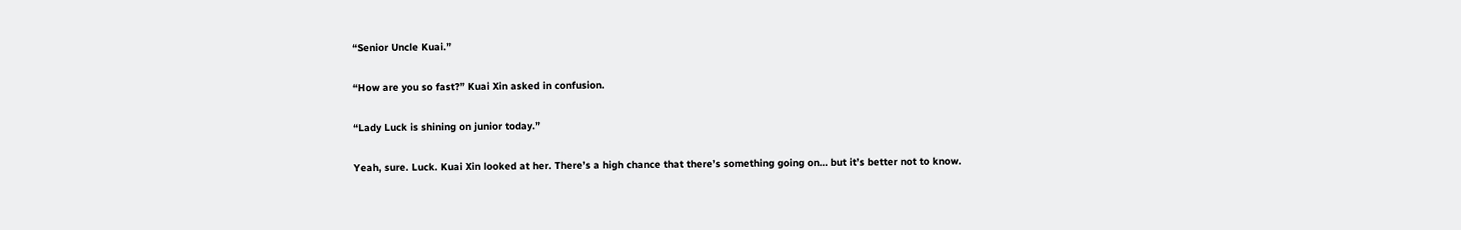“Senior Uncle Kuai.”

“How are you so fast?” Kuai Xin asked in confusion.

“Lady Luck is shining on junior today.”

Yeah, sure. Luck. Kuai Xin looked at her. There’s a high chance that there’s something going on… but it’s better not to know.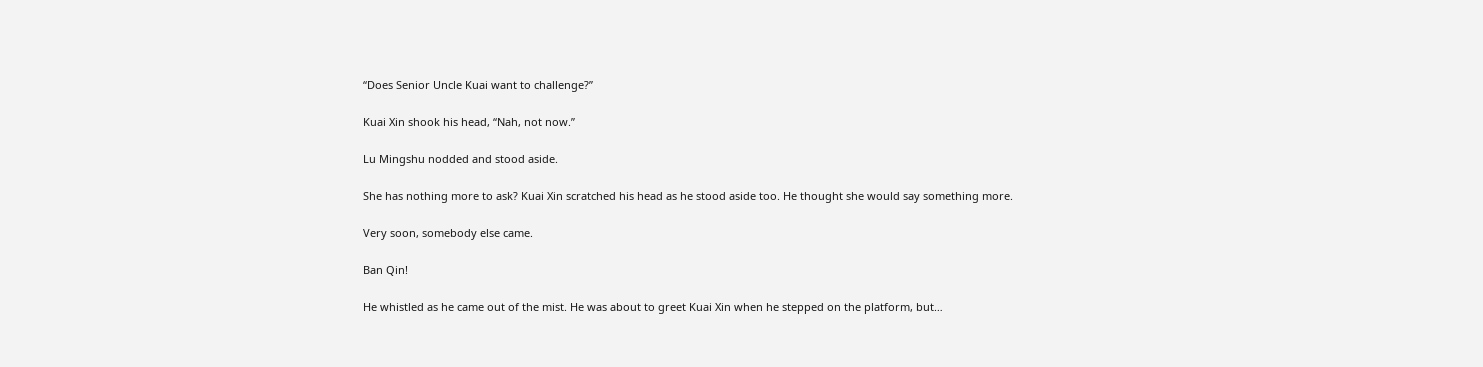“Does Senior Uncle Kuai want to challenge?”

Kuai Xin shook his head, “Nah, not now.”

Lu Mingshu nodded and stood aside.

She has nothing more to ask? Kuai Xin scratched his head as he stood aside too. He thought she would say something more.

Very soon, somebody else came.

Ban Qin!

He whistled as he came out of the mist. He was about to greet Kuai Xin when he stepped on the platform, but…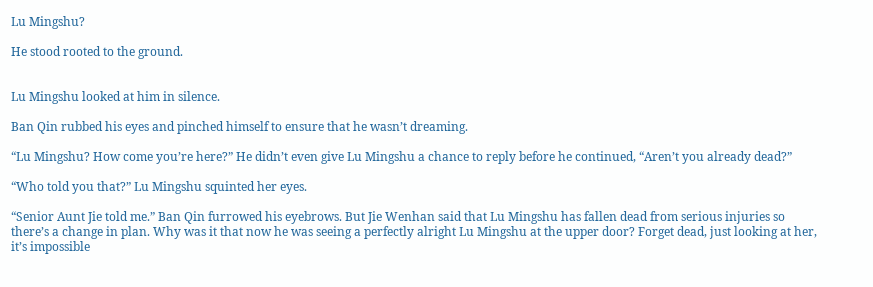Lu Mingshu?

He stood rooted to the ground.


Lu Mingshu looked at him in silence.

Ban Qin rubbed his eyes and pinched himself to ensure that he wasn’t dreaming.

“Lu Mingshu? How come you’re here?” He didn’t even give Lu Mingshu a chance to reply before he continued, “Aren’t you already dead?”

“Who told you that?” Lu Mingshu squinted her eyes.

“Senior Aunt Jie told me.” Ban Qin furrowed his eyebrows. But Jie Wenhan said that Lu Mingshu has fallen dead from serious injuries so there’s a change in plan. Why was it that now he was seeing a perfectly alright Lu Mingshu at the upper door? Forget dead, just looking at her, it’s impossible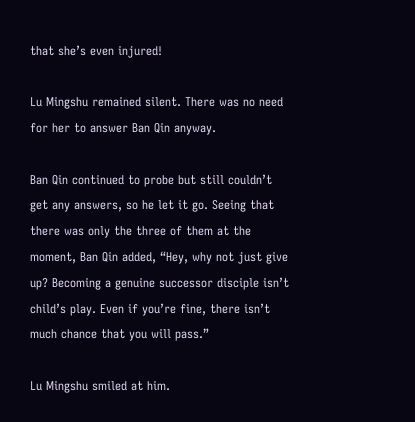that she’s even injured!

Lu Mingshu remained silent. There was no need for her to answer Ban Qin anyway.

Ban Qin continued to probe but still couldn’t get any answers, so he let it go. Seeing that there was only the three of them at the moment, Ban Qin added, “Hey, why not just give up? Becoming a genuine successor disciple isn’t child’s play. Even if you’re fine, there isn’t much chance that you will pass.”

Lu Mingshu smiled at him.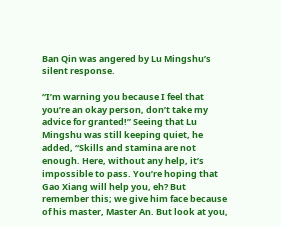Ban Qin was angered by Lu Mingshu’s silent response.

“I’m warning you because I feel that you’re an okay person, don’t take my advice for granted!” Seeing that Lu Mingshu was still keeping quiet, he added, “Skills and stamina are not enough. Here, without any help, it’s impossible to pass. You’re hoping that Gao Xiang will help you, eh? But remember this; we give him face because of his master, Master An. But look at you,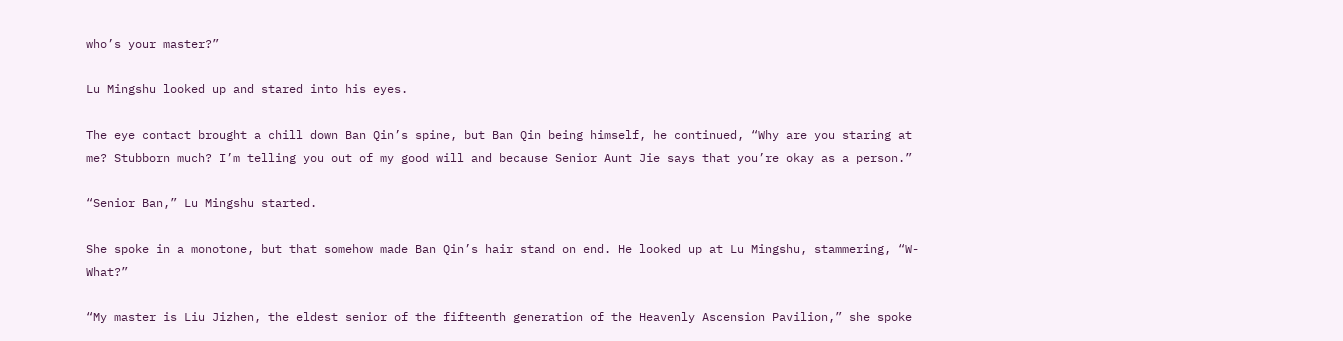who’s your master?”

Lu Mingshu looked up and stared into his eyes.

The eye contact brought a chill down Ban Qin’s spine, but Ban Qin being himself, he continued, “Why are you staring at me? Stubborn much? I’m telling you out of my good will and because Senior Aunt Jie says that you’re okay as a person.”

“Senior Ban,” Lu Mingshu started.

She spoke in a monotone, but that somehow made Ban Qin’s hair stand on end. He looked up at Lu Mingshu, stammering, “W-What?”

“My master is Liu Jizhen, the eldest senior of the fifteenth generation of the Heavenly Ascension Pavilion,” she spoke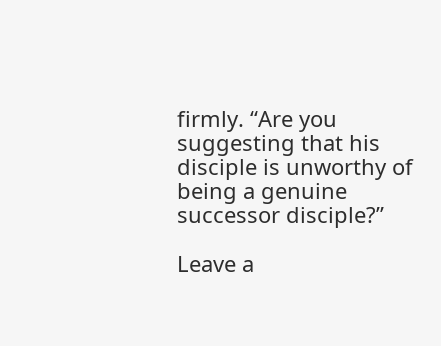firmly. “Are you suggesting that his disciple is unworthy of being a genuine successor disciple?”

Leave a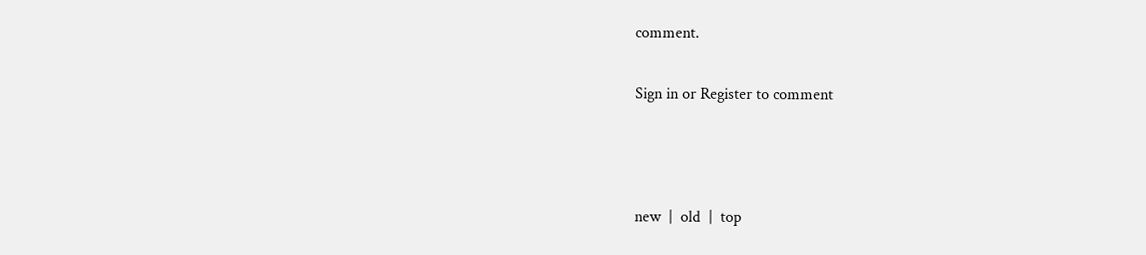comment.

Sign in or Register to comment



new  |  old  |  top